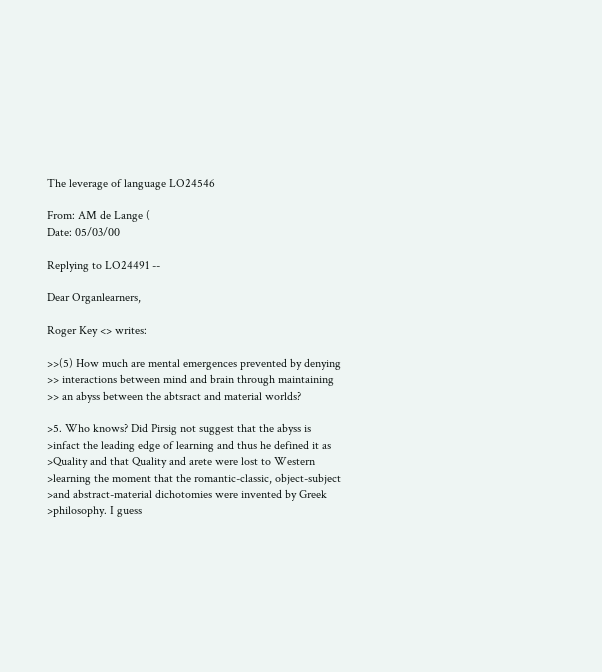The leverage of language LO24546

From: AM de Lange (
Date: 05/03/00

Replying to LO24491 --

Dear Organlearners,

Roger Key <> writes:

>>(5) How much are mental emergences prevented by denying
>> interactions between mind and brain through maintaining
>> an abyss between the abtsract and material worlds?

>5. Who knows? Did Pirsig not suggest that the abyss is
>infact the leading edge of learning and thus he defined it as
>Quality and that Quality and arete were lost to Western
>learning the moment that the romantic-classic, object-subject
>and abstract-material dichotomies were invented by Greek
>philosophy. I guess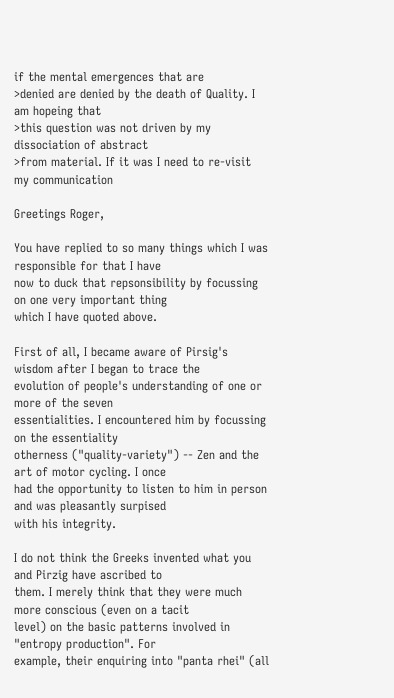if the mental emergences that are
>denied are denied by the death of Quality. I am hopeing that
>this question was not driven by my dissociation of abstract
>from material. If it was I need to re-visit my communication

Greetings Roger,

You have replied to so many things which I was responsible for that I have
now to duck that repsonsibility by focussing on one very important thing
which I have quoted above.

First of all, I became aware of Pirsig's wisdom after I began to trace the
evolution of people's understanding of one or more of the seven
essentialities. I encountered him by focussing on the essentiality
otherness ("quality-variety") -- Zen and the art of motor cycling. I once
had the opportunity to listen to him in person and was pleasantly surpised
with his integrity.

I do not think the Greeks invented what you and Pirzig have ascribed to
them. I merely think that they were much more conscious (even on a tacit
level) on the basic patterns involved in "entropy production". For
example, their enquiring into "panta rhei" (all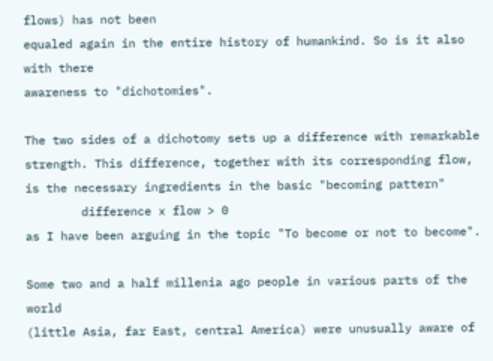flows) has not been
equaled again in the entire history of humankind. So is it also with there
awareness to "dichotomies".

The two sides of a dichotomy sets up a difference with remarkable
strength. This difference, together with its corresponding flow,
is the necessary ingredients in the basic "becoming pattern"
        difference x flow > 0
as I have been arguing in the topic "To become or not to become".

Some two and a half millenia ago people in various parts of the world
(little Asia, far East, central America) were unusually aware of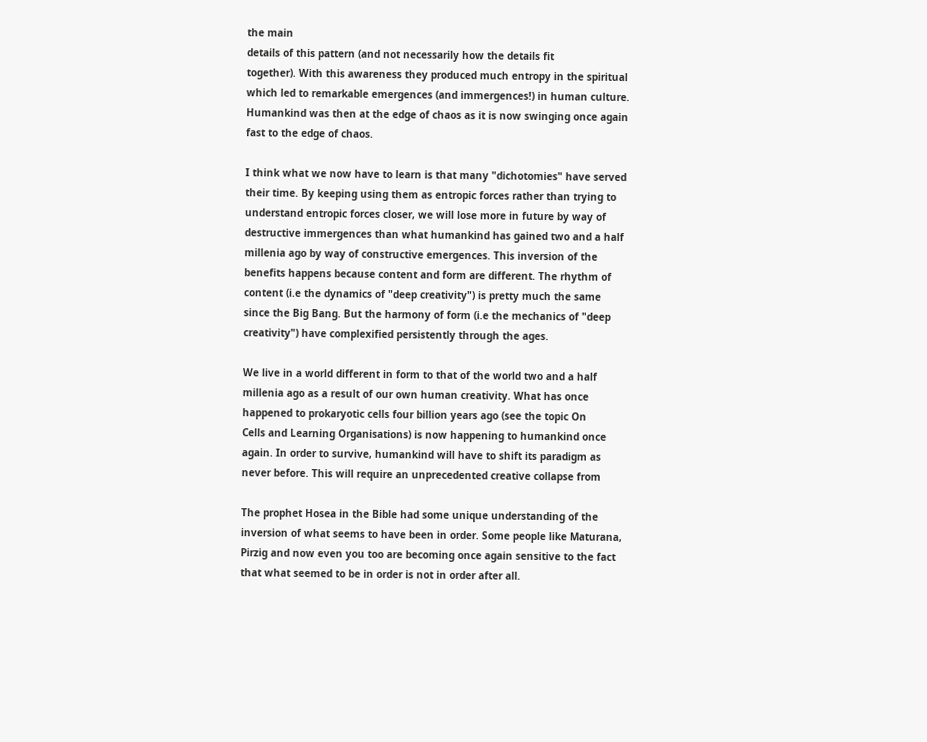the main
details of this pattern (and not necessarily how the details fit
together). With this awareness they produced much entropy in the spiritual
which led to remarkable emergences (and immergences!) in human culture.
Humankind was then at the edge of chaos as it is now swinging once again
fast to the edge of chaos.

I think what we now have to learn is that many "dichotomies" have served
their time. By keeping using them as entropic forces rather than trying to
understand entropic forces closer, we will lose more in future by way of
destructive immergences than what humankind has gained two and a half
millenia ago by way of constructive emergences. This inversion of the
benefits happens because content and form are different. The rhythm of
content (i.e the dynamics of "deep creativity") is pretty much the same
since the Big Bang. But the harmony of form (i.e the mechanics of "deep
creativity") have complexified persistently through the ages.

We live in a world different in form to that of the world two and a half
millenia ago as a result of our own human creativity. What has once
happened to prokaryotic cells four billion years ago (see the topic On
Cells and Learning Organisations) is now happening to humankind once
again. In order to survive, humankind will have to shift its paradigm as
never before. This will require an unprecedented creative collapse from

The prophet Hosea in the Bible had some unique understanding of the
inversion of what seems to have been in order. Some people like Maturana,
Pirzig and now even you too are becoming once again sensitive to the fact
that what seemed to be in order is not in order after all.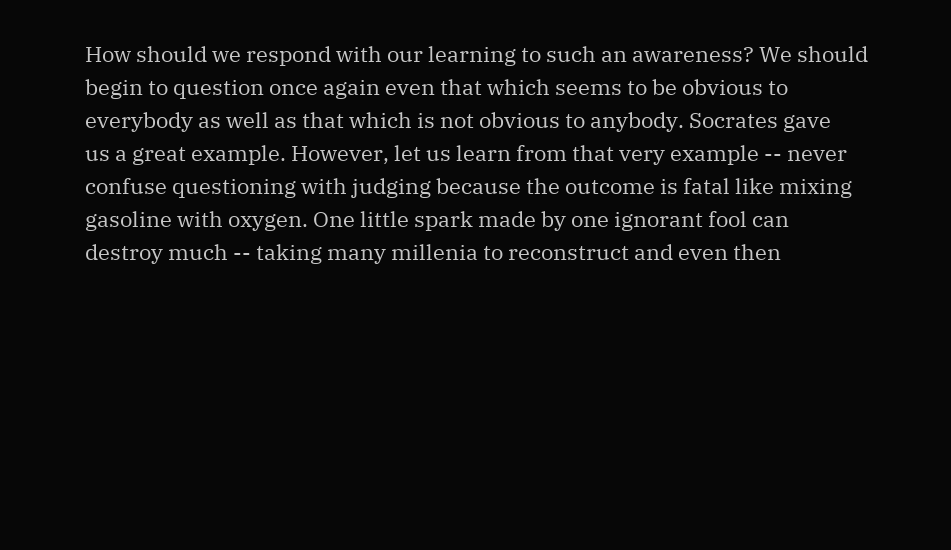How should we respond with our learning to such an awareness? We should
begin to question once again even that which seems to be obvious to
everybody as well as that which is not obvious to anybody. Socrates gave
us a great example. However, let us learn from that very example -- never
confuse questioning with judging because the outcome is fatal like mixing
gasoline with oxygen. One little spark made by one ignorant fool can
destroy much -- taking many millenia to reconstruct and even then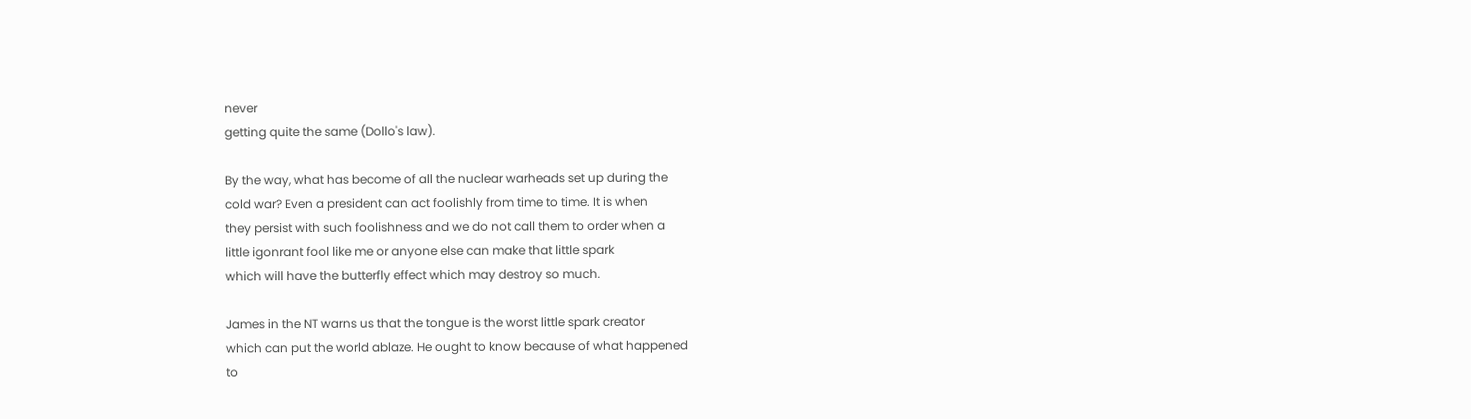never
getting quite the same (Dollo's law).

By the way, what has become of all the nuclear warheads set up during the
cold war? Even a president can act foolishly from time to time. It is when
they persist with such foolishness and we do not call them to order when a
little igonrant fool like me or anyone else can make that little spark
which will have the butterfly effect which may destroy so much.

James in the NT warns us that the tongue is the worst little spark creator
which can put the world ablaze. He ought to know because of what happened
to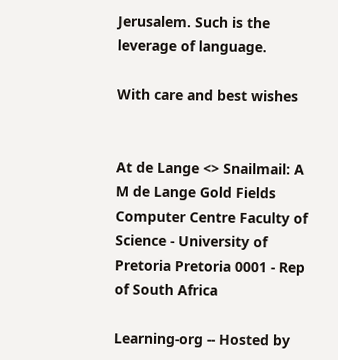Jerusalem. Such is the leverage of language.

With care and best wishes


At de Lange <> Snailmail: A M de Lange Gold Fields Computer Centre Faculty of Science - University of Pretoria Pretoria 0001 - Rep of South Africa

Learning-org -- Hosted by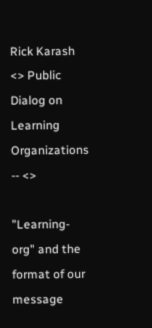Rick Karash <> Public Dialog on Learning Organizations -- <>

"Learning-org" and the format of our message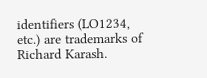identifiers (LO1234, etc.) are trademarks of Richard Karash.